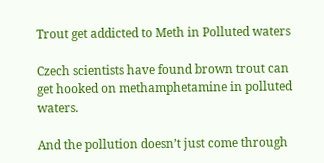Trout get addicted to Meth in Polluted waters

Czech scientists have found brown trout can get hooked on methamphetamine in polluted waters.

And the pollution doesn’t just come through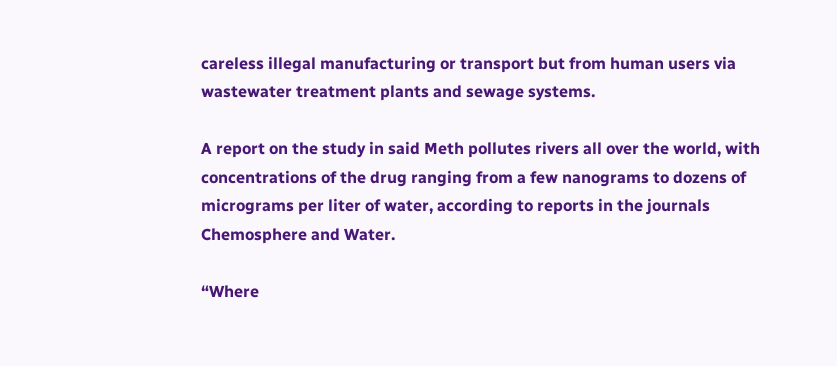careless illegal manufacturing or transport but from human users via wastewater treatment plants and sewage systems.

A report on the study in said Meth pollutes rivers all over the world, with concentrations of the drug ranging from a few nanograms to dozens of micrograms per liter of water, according to reports in the journals Chemosphere and Water.

“Where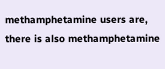methamphetamine users are, there is also methamphetamine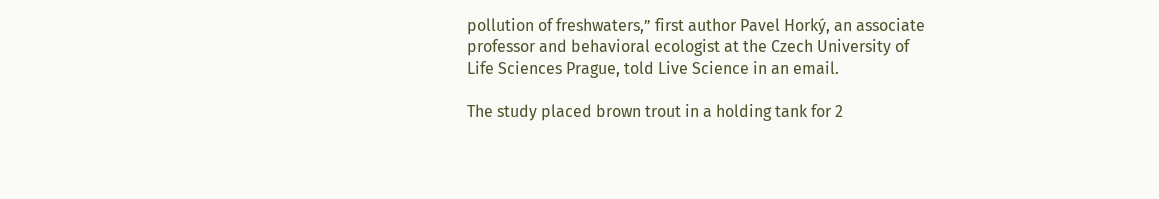pollution of freshwaters,” first author Pavel Horký, an associate professor and behavioral ecologist at the Czech University of Life Sciences Prague, told Live Science in an email.

The study placed brown trout in a holding tank for 2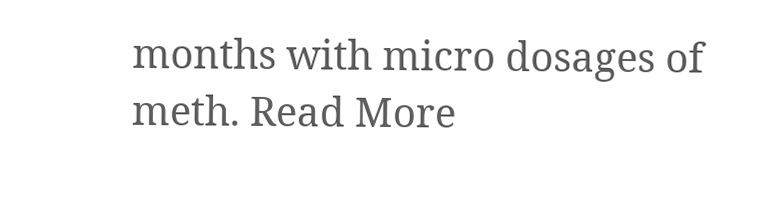months with micro dosages of meth. Read More